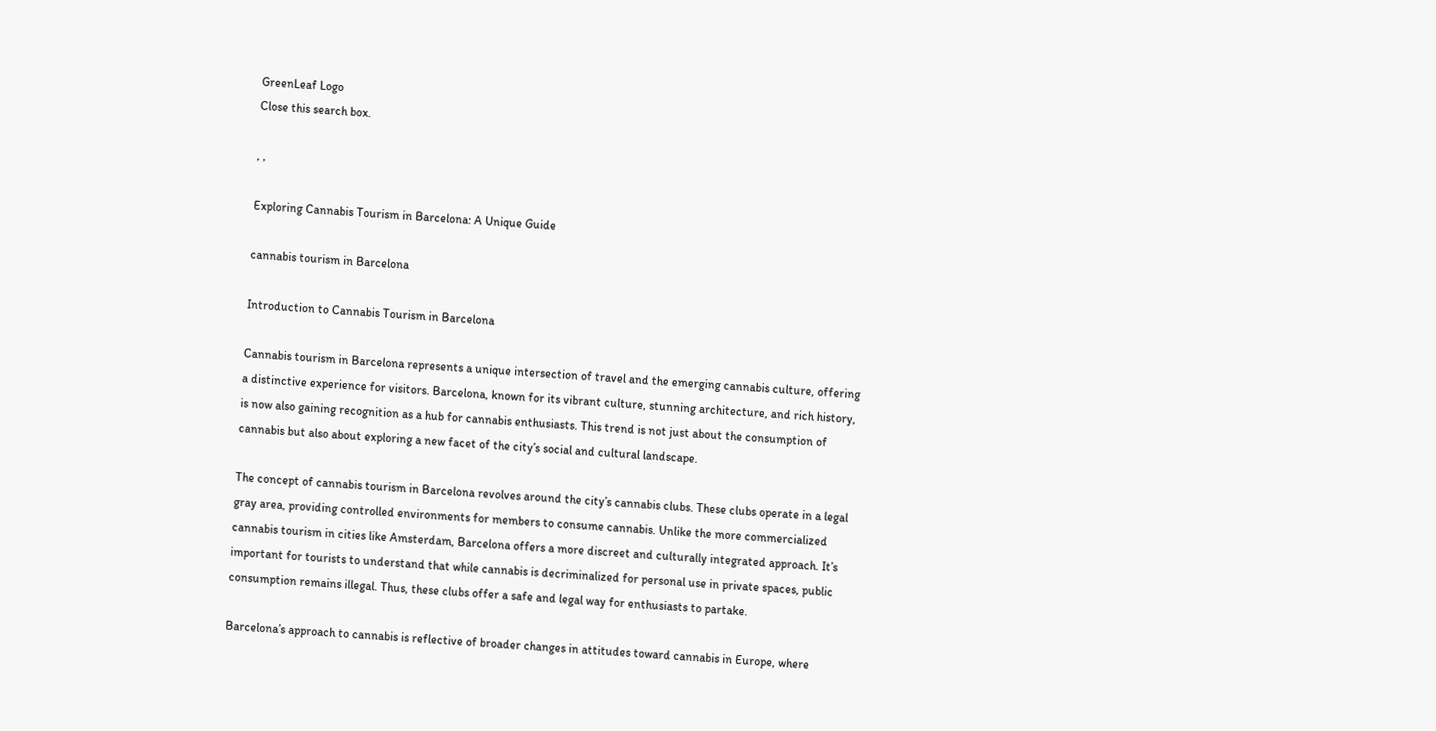GreenLeaf Logo
Close this search box.

, ,

Exploring Cannabis Tourism in Barcelona: A Unique Guide

cannabis tourism in Barcelona

Introduction to Cannabis Tourism in Barcelona

Cannabis tourism in Barcelona represents a unique intersection of travel and the emerging cannabis culture, offering a distinctive experience for visitors. Barcelona, known for its vibrant culture, stunning architecture, and rich history, is now also gaining recognition as a hub for cannabis enthusiasts. This trend is not just about the consumption of cannabis but also about exploring a new facet of the city’s social and cultural landscape.

The concept of cannabis tourism in Barcelona revolves around the city’s cannabis clubs. These clubs operate in a legal gray area, providing controlled environments for members to consume cannabis. Unlike the more commercialized cannabis tourism in cities like Amsterdam, Barcelona offers a more discreet and culturally integrated approach. It’s important for tourists to understand that while cannabis is decriminalized for personal use in private spaces, public consumption remains illegal. Thus, these clubs offer a safe and legal way for enthusiasts to partake.

Barcelona’s approach to cannabis is reflective of broader changes in attitudes toward cannabis in Europe, where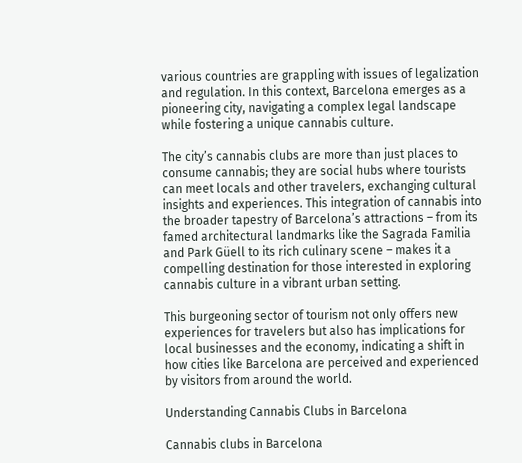various countries are grappling with issues of legalization and regulation. In this context, Barcelona emerges as a pioneering city, navigating a complex legal landscape while fostering a unique cannabis culture.

The city’s cannabis clubs are more than just places to consume cannabis; they are social hubs where tourists can meet locals and other travelers, exchanging cultural insights and experiences. This integration of cannabis into the broader tapestry of Barcelona’s attractions – from its famed architectural landmarks like the Sagrada Familia and Park Güell to its rich culinary scene – makes it a compelling destination for those interested in exploring cannabis culture in a vibrant urban setting.

This burgeoning sector of tourism not only offers new experiences for travelers but also has implications for local businesses and the economy, indicating a shift in how cities like Barcelona are perceived and experienced by visitors from around the world.

Understanding Cannabis Clubs in Barcelona

Cannabis clubs in Barcelona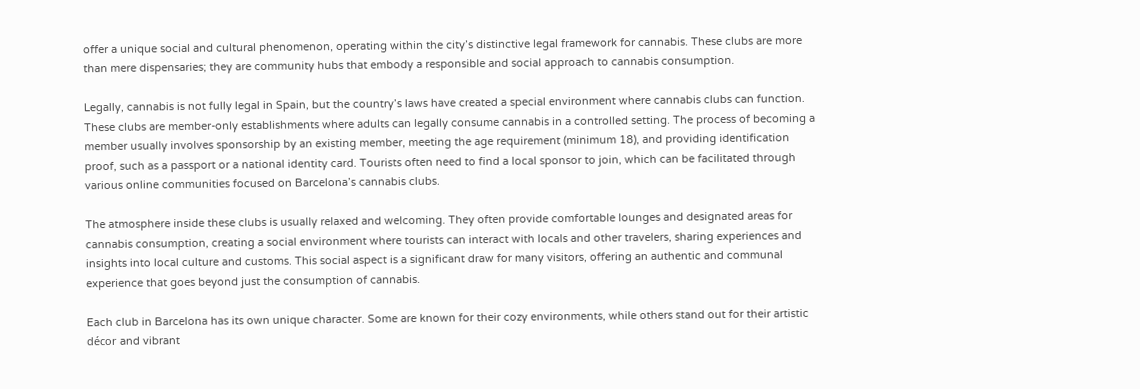offer a unique social and cultural phenomenon, operating within the city’s distinctive legal framework for cannabis. These clubs are more than mere dispensaries; they are community hubs that embody a responsible and social approach to cannabis consumption.

Legally, cannabis is not fully legal in Spain, but the country’s laws have created a special environment where cannabis clubs can function. These clubs are member-only establishments where adults can legally consume cannabis in a controlled setting. The process of becoming a member usually involves sponsorship by an existing member, meeting the age requirement (minimum 18), and providing identification proof, such as a passport or a national identity card. Tourists often need to find a local sponsor to join, which can be facilitated through various online communities focused on Barcelona’s cannabis clubs.

The atmosphere inside these clubs is usually relaxed and welcoming. They often provide comfortable lounges and designated areas for cannabis consumption, creating a social environment where tourists can interact with locals and other travelers, sharing experiences and insights into local culture and customs. This social aspect is a significant draw for many visitors, offering an authentic and communal experience that goes beyond just the consumption of cannabis.

Each club in Barcelona has its own unique character. Some are known for their cozy environments, while others stand out for their artistic décor and vibrant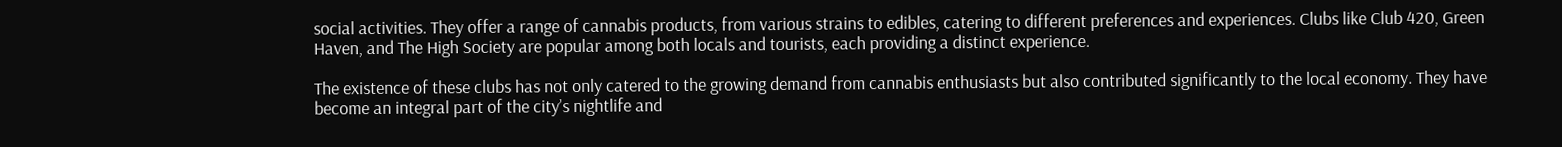social activities. They offer a range of cannabis products, from various strains to edibles, catering to different preferences and experiences. Clubs like Club 420, Green Haven, and The High Society are popular among both locals and tourists, each providing a distinct experience.

The existence of these clubs has not only catered to the growing demand from cannabis enthusiasts but also contributed significantly to the local economy. They have become an integral part of the city’s nightlife and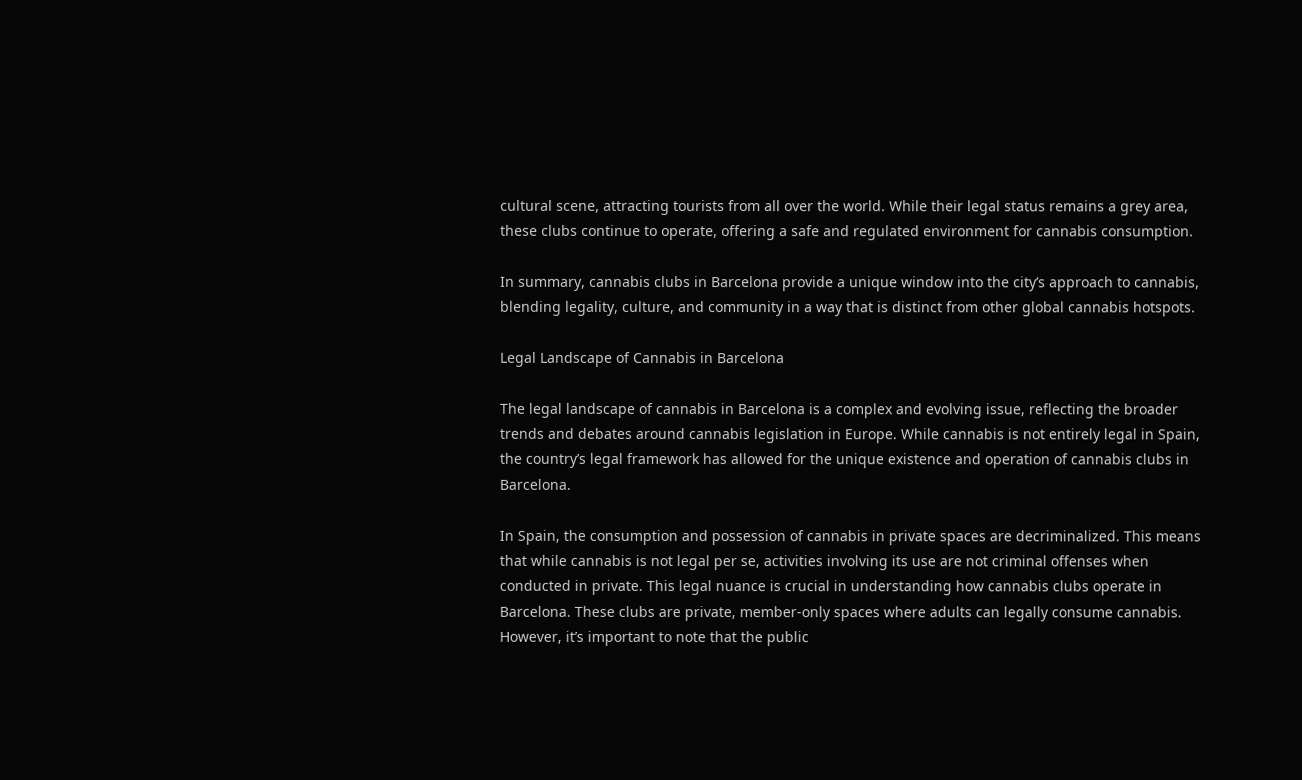cultural scene, attracting tourists from all over the world. While their legal status remains a grey area, these clubs continue to operate, offering a safe and regulated environment for cannabis consumption.

In summary, cannabis clubs in Barcelona provide a unique window into the city’s approach to cannabis, blending legality, culture, and community in a way that is distinct from other global cannabis hotspots.

Legal Landscape of Cannabis in Barcelona

The legal landscape of cannabis in Barcelona is a complex and evolving issue, reflecting the broader trends and debates around cannabis legislation in Europe. While cannabis is not entirely legal in Spain, the country’s legal framework has allowed for the unique existence and operation of cannabis clubs in Barcelona.

In Spain, the consumption and possession of cannabis in private spaces are decriminalized. This means that while cannabis is not legal per se, activities involving its use are not criminal offenses when conducted in private. This legal nuance is crucial in understanding how cannabis clubs operate in Barcelona. These clubs are private, member-only spaces where adults can legally consume cannabis. However, it’s important to note that the public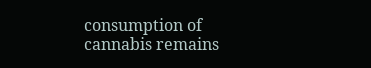consumption of cannabis remains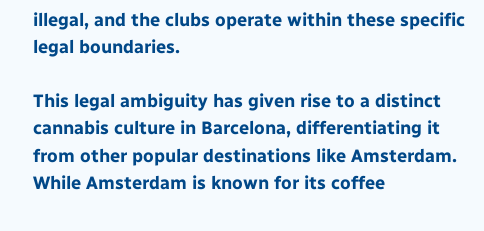illegal, and the clubs operate within these specific legal boundaries.

This legal ambiguity has given rise to a distinct cannabis culture in Barcelona, differentiating it from other popular destinations like Amsterdam. While Amsterdam is known for its coffee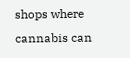shops where cannabis can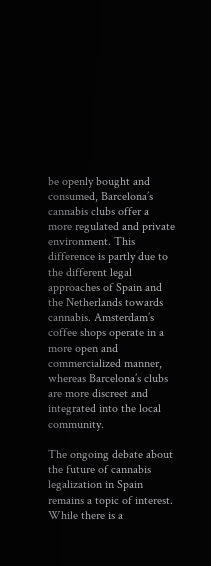be openly bought and consumed, Barcelona’s cannabis clubs offer a more regulated and private environment. This difference is partly due to the different legal approaches of Spain and the Netherlands towards cannabis. Amsterdam’s coffee shops operate in a more open and commercialized manner, whereas Barcelona’s clubs are more discreet and integrated into the local community.

The ongoing debate about the future of cannabis legalization in Spain remains a topic of interest. While there is a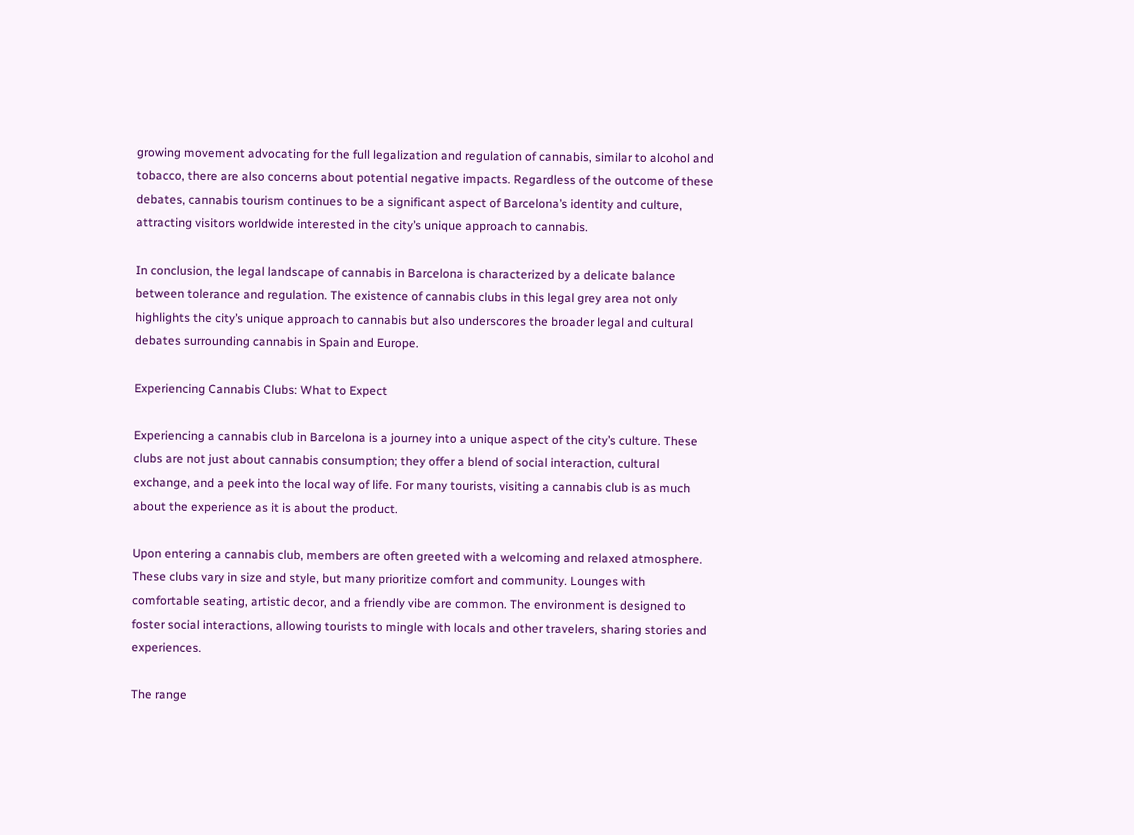growing movement advocating for the full legalization and regulation of cannabis, similar to alcohol and tobacco, there are also concerns about potential negative impacts. Regardless of the outcome of these debates, cannabis tourism continues to be a significant aspect of Barcelona’s identity and culture, attracting visitors worldwide interested in the city’s unique approach to cannabis.

In conclusion, the legal landscape of cannabis in Barcelona is characterized by a delicate balance between tolerance and regulation. The existence of cannabis clubs in this legal grey area not only highlights the city’s unique approach to cannabis but also underscores the broader legal and cultural debates surrounding cannabis in Spain and Europe.

Experiencing Cannabis Clubs: What to Expect

Experiencing a cannabis club in Barcelona is a journey into a unique aspect of the city’s culture. These clubs are not just about cannabis consumption; they offer a blend of social interaction, cultural exchange, and a peek into the local way of life. For many tourists, visiting a cannabis club is as much about the experience as it is about the product.

Upon entering a cannabis club, members are often greeted with a welcoming and relaxed atmosphere. These clubs vary in size and style, but many prioritize comfort and community. Lounges with comfortable seating, artistic decor, and a friendly vibe are common. The environment is designed to foster social interactions, allowing tourists to mingle with locals and other travelers, sharing stories and experiences.

The range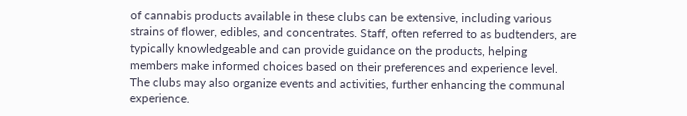of cannabis products available in these clubs can be extensive, including various strains of flower, edibles, and concentrates. Staff, often referred to as budtenders, are typically knowledgeable and can provide guidance on the products, helping members make informed choices based on their preferences and experience level. The clubs may also organize events and activities, further enhancing the communal experience.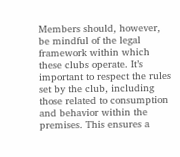Members should, however, be mindful of the legal framework within which these clubs operate. It’s important to respect the rules set by the club, including those related to consumption and behavior within the premises. This ensures a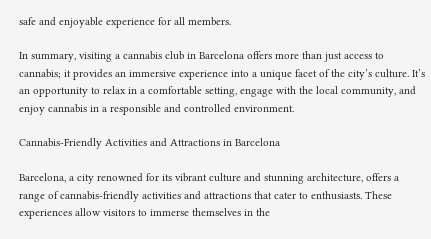safe and enjoyable experience for all members.

In summary, visiting a cannabis club in Barcelona offers more than just access to cannabis; it provides an immersive experience into a unique facet of the city’s culture. It’s an opportunity to relax in a comfortable setting, engage with the local community, and enjoy cannabis in a responsible and controlled environment.

Cannabis-Friendly Activities and Attractions in Barcelona

Barcelona, a city renowned for its vibrant culture and stunning architecture, offers a range of cannabis-friendly activities and attractions that cater to enthusiasts. These experiences allow visitors to immerse themselves in the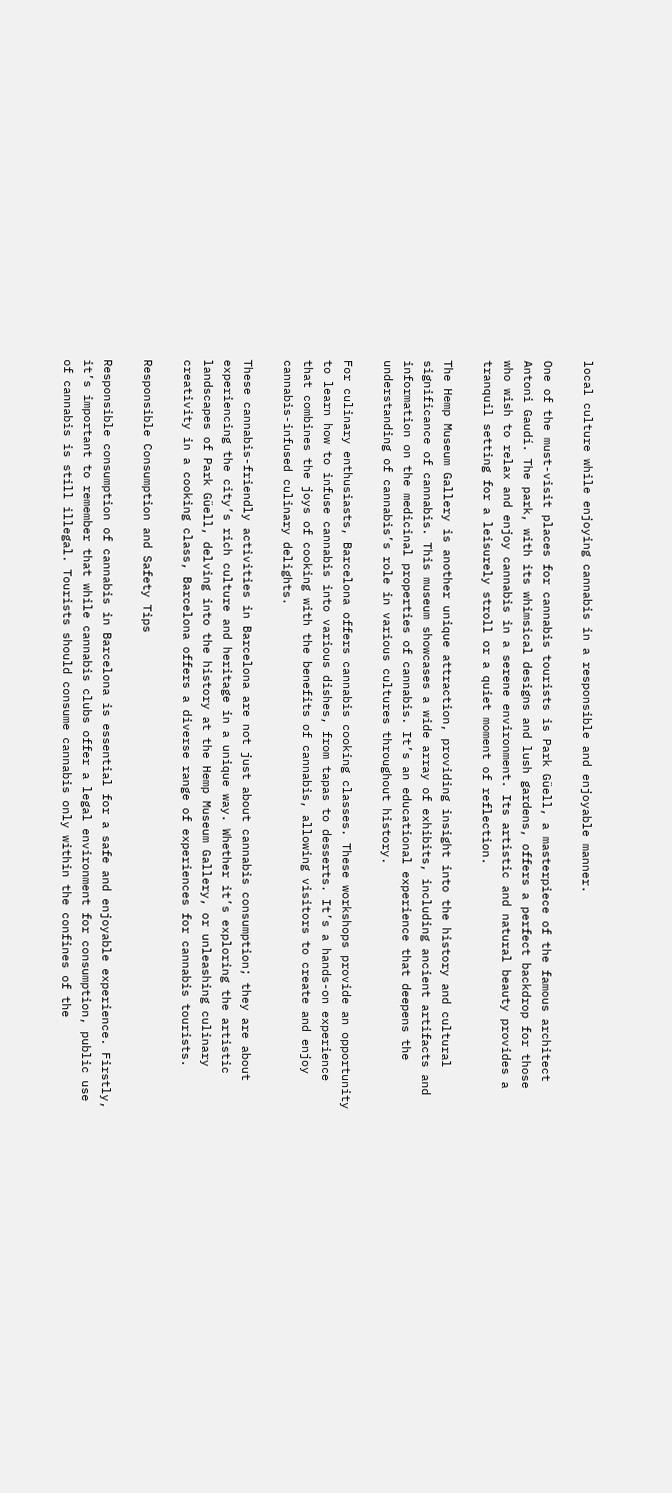local culture while enjoying cannabis in a responsible and enjoyable manner.

One of the must-visit places for cannabis tourists is Park Güell, a masterpiece of the famous architect Antoni Gaudí. The park, with its whimsical designs and lush gardens, offers a perfect backdrop for those who wish to relax and enjoy cannabis in a serene environment. Its artistic and natural beauty provides a tranquil setting for a leisurely stroll or a quiet moment of reflection.

The Hemp Museum Gallery is another unique attraction, providing insight into the history and cultural significance of cannabis. This museum showcases a wide array of exhibits, including ancient artifacts and information on the medicinal properties of cannabis. It’s an educational experience that deepens the understanding of cannabis’s role in various cultures throughout history.

For culinary enthusiasts, Barcelona offers cannabis cooking classes. These workshops provide an opportunity to learn how to infuse cannabis into various dishes, from tapas to desserts. It’s a hands-on experience that combines the joys of cooking with the benefits of cannabis, allowing visitors to create and enjoy cannabis-infused culinary delights.

These cannabis-friendly activities in Barcelona are not just about cannabis consumption; they are about experiencing the city’s rich culture and heritage in a unique way. Whether it’s exploring the artistic landscapes of Park Güell, delving into the history at the Hemp Museum Gallery, or unleashing culinary creativity in a cooking class, Barcelona offers a diverse range of experiences for cannabis tourists.

Responsible Consumption and Safety Tips

Responsible consumption of cannabis in Barcelona is essential for a safe and enjoyable experience. Firstly, it’s important to remember that while cannabis clubs offer a legal environment for consumption, public use of cannabis is still illegal. Tourists should consume cannabis only within the confines of the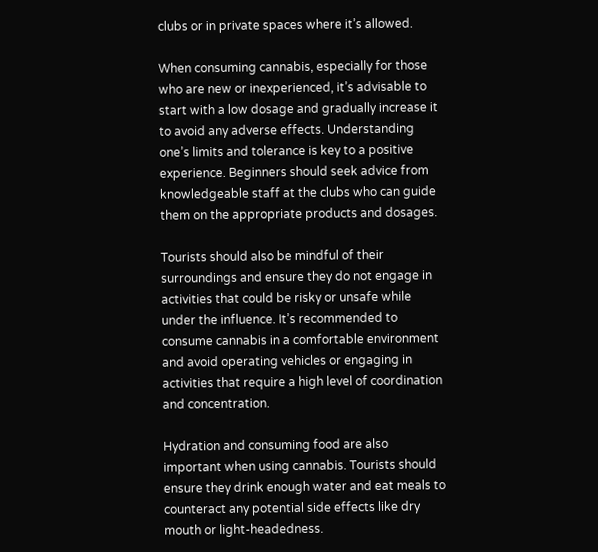clubs or in private spaces where it’s allowed.

When consuming cannabis, especially for those who are new or inexperienced, it’s advisable to start with a low dosage and gradually increase it to avoid any adverse effects. Understanding one’s limits and tolerance is key to a positive experience. Beginners should seek advice from knowledgeable staff at the clubs who can guide them on the appropriate products and dosages.

Tourists should also be mindful of their surroundings and ensure they do not engage in activities that could be risky or unsafe while under the influence. It’s recommended to consume cannabis in a comfortable environment and avoid operating vehicles or engaging in activities that require a high level of coordination and concentration.

Hydration and consuming food are also important when using cannabis. Tourists should ensure they drink enough water and eat meals to counteract any potential side effects like dry mouth or light-headedness.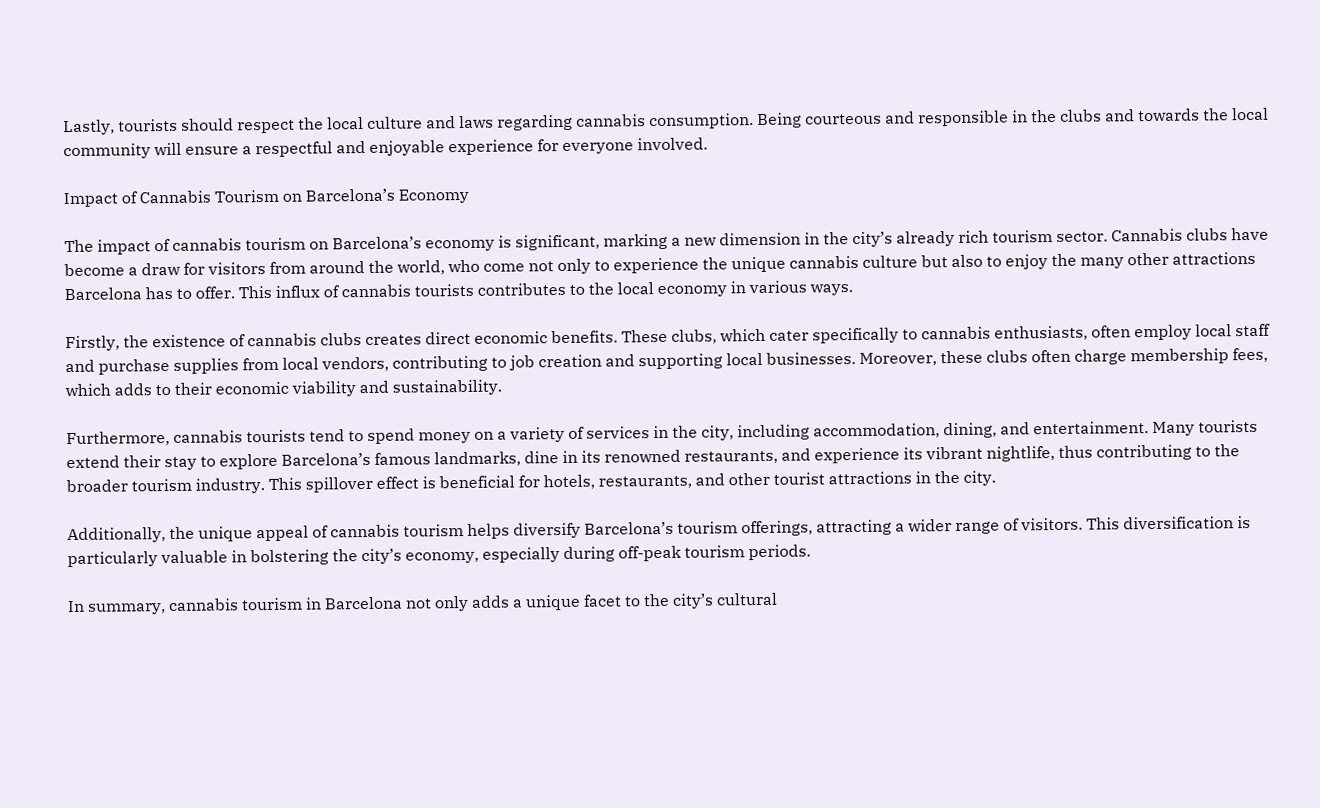Lastly, tourists should respect the local culture and laws regarding cannabis consumption. Being courteous and responsible in the clubs and towards the local community will ensure a respectful and enjoyable experience for everyone involved.

Impact of Cannabis Tourism on Barcelona’s Economy

The impact of cannabis tourism on Barcelona’s economy is significant, marking a new dimension in the city’s already rich tourism sector. Cannabis clubs have become a draw for visitors from around the world, who come not only to experience the unique cannabis culture but also to enjoy the many other attractions Barcelona has to offer. This influx of cannabis tourists contributes to the local economy in various ways.

Firstly, the existence of cannabis clubs creates direct economic benefits. These clubs, which cater specifically to cannabis enthusiasts, often employ local staff and purchase supplies from local vendors, contributing to job creation and supporting local businesses. Moreover, these clubs often charge membership fees, which adds to their economic viability and sustainability.

Furthermore, cannabis tourists tend to spend money on a variety of services in the city, including accommodation, dining, and entertainment. Many tourists extend their stay to explore Barcelona’s famous landmarks, dine in its renowned restaurants, and experience its vibrant nightlife, thus contributing to the broader tourism industry. This spillover effect is beneficial for hotels, restaurants, and other tourist attractions in the city.

Additionally, the unique appeal of cannabis tourism helps diversify Barcelona’s tourism offerings, attracting a wider range of visitors. This diversification is particularly valuable in bolstering the city’s economy, especially during off-peak tourism periods.

In summary, cannabis tourism in Barcelona not only adds a unique facet to the city’s cultural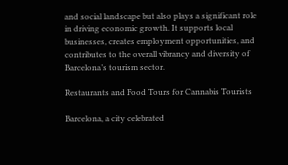and social landscape but also plays a significant role in driving economic growth. It supports local businesses, creates employment opportunities, and contributes to the overall vibrancy and diversity of Barcelona’s tourism sector.

Restaurants and Food Tours for Cannabis Tourists

Barcelona, a city celebrated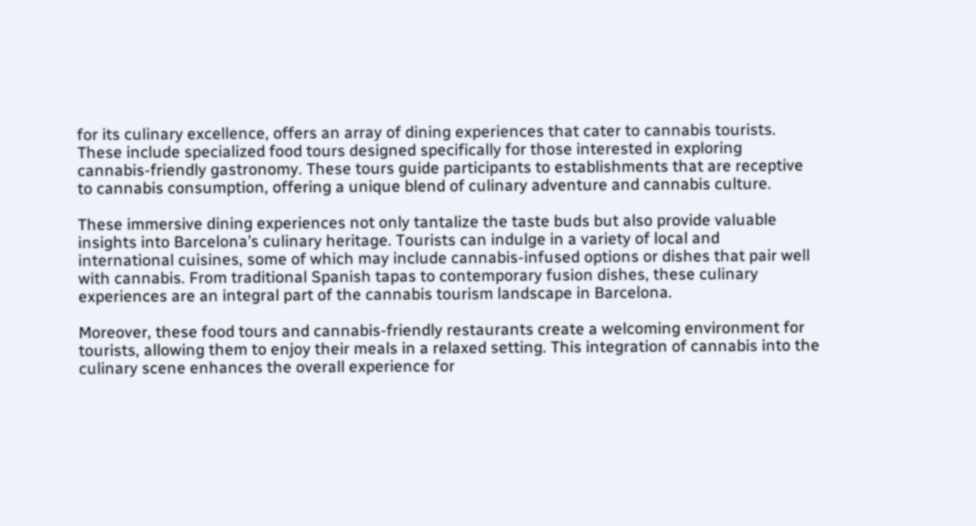for its culinary excellence, offers an array of dining experiences that cater to cannabis tourists. These include specialized food tours designed specifically for those interested in exploring cannabis-friendly gastronomy. These tours guide participants to establishments that are receptive to cannabis consumption, offering a unique blend of culinary adventure and cannabis culture.

These immersive dining experiences not only tantalize the taste buds but also provide valuable insights into Barcelona’s culinary heritage. Tourists can indulge in a variety of local and international cuisines, some of which may include cannabis-infused options or dishes that pair well with cannabis. From traditional Spanish tapas to contemporary fusion dishes, these culinary experiences are an integral part of the cannabis tourism landscape in Barcelona.

Moreover, these food tours and cannabis-friendly restaurants create a welcoming environment for tourists, allowing them to enjoy their meals in a relaxed setting. This integration of cannabis into the culinary scene enhances the overall experience for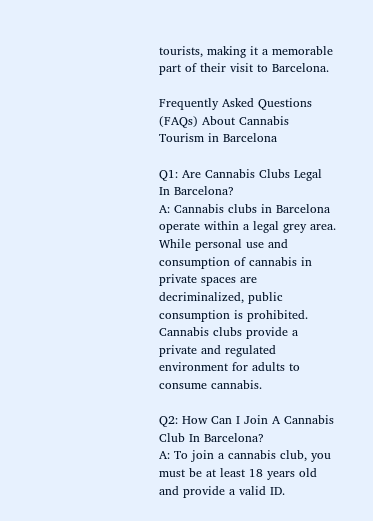tourists, making it a memorable part of their visit to Barcelona.

Frequently Asked Questions (FAQs) About Cannabis Tourism in Barcelona

Q1: Are Cannabis Clubs Legal In Barcelona?
A: Cannabis clubs in Barcelona operate within a legal grey area. While personal use and consumption of cannabis in private spaces are decriminalized, public consumption is prohibited. Cannabis clubs provide a private and regulated environment for adults to consume cannabis.

Q2: How Can I Join A Cannabis Club In Barcelona?
A: To join a cannabis club, you must be at least 18 years old and provide a valid ID.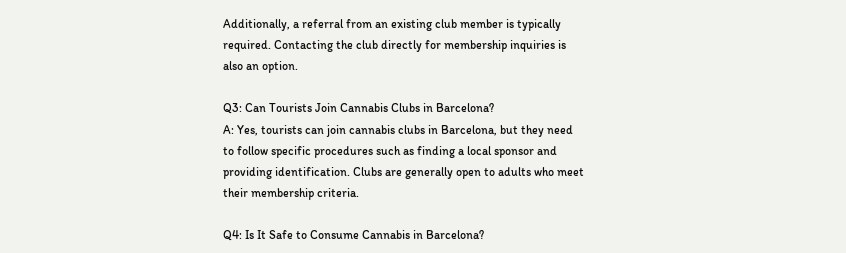Additionally, a referral from an existing club member is typically required. Contacting the club directly for membership inquiries is also an option.

Q3: Can Tourists Join Cannabis Clubs in Barcelona?
A: Yes, tourists can join cannabis clubs in Barcelona, but they need to follow specific procedures such as finding a local sponsor and providing identification. Clubs are generally open to adults who meet their membership criteria.

Q4: Is It Safe to Consume Cannabis in Barcelona?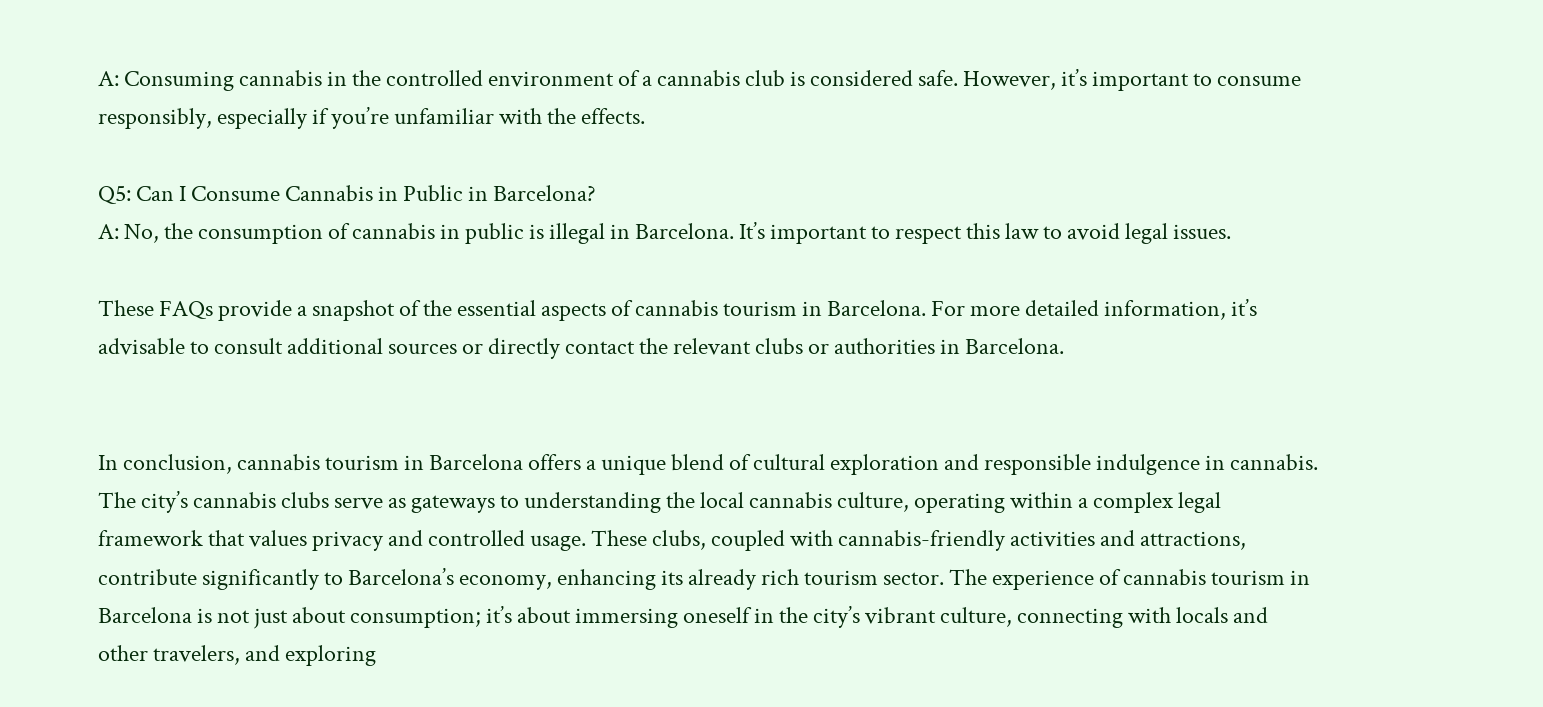A: Consuming cannabis in the controlled environment of a cannabis club is considered safe. However, it’s important to consume responsibly, especially if you’re unfamiliar with the effects.

Q5: Can I Consume Cannabis in Public in Barcelona?
A: No, the consumption of cannabis in public is illegal in Barcelona. It’s important to respect this law to avoid legal issues.

These FAQs provide a snapshot of the essential aspects of cannabis tourism in Barcelona. For more detailed information, it’s advisable to consult additional sources or directly contact the relevant clubs or authorities in Barcelona.


In conclusion, cannabis tourism in Barcelona offers a unique blend of cultural exploration and responsible indulgence in cannabis. The city’s cannabis clubs serve as gateways to understanding the local cannabis culture, operating within a complex legal framework that values privacy and controlled usage. These clubs, coupled with cannabis-friendly activities and attractions, contribute significantly to Barcelona’s economy, enhancing its already rich tourism sector. The experience of cannabis tourism in Barcelona is not just about consumption; it’s about immersing oneself in the city’s vibrant culture, connecting with locals and other travelers, and exploring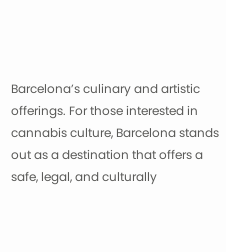Barcelona’s culinary and artistic offerings. For those interested in cannabis culture, Barcelona stands out as a destination that offers a safe, legal, and culturally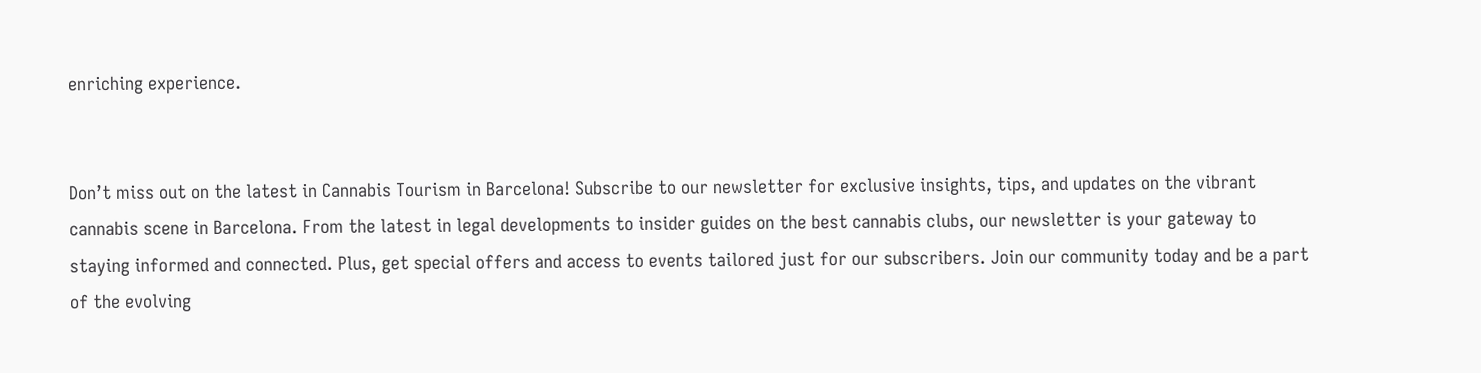enriching experience.


Don’t miss out on the latest in Cannabis Tourism in Barcelona! Subscribe to our newsletter for exclusive insights, tips, and updates on the vibrant cannabis scene in Barcelona. From the latest in legal developments to insider guides on the best cannabis clubs, our newsletter is your gateway to staying informed and connected. Plus, get special offers and access to events tailored just for our subscribers. Join our community today and be a part of the evolving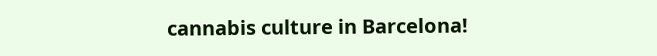cannabis culture in Barcelona!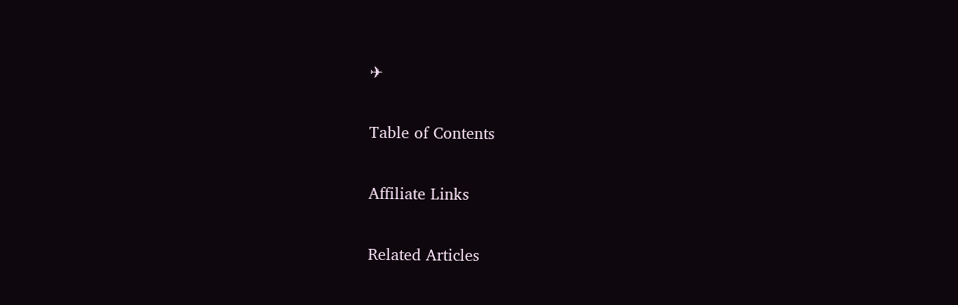✈

Table of Contents

Affiliate Links

Related Articles